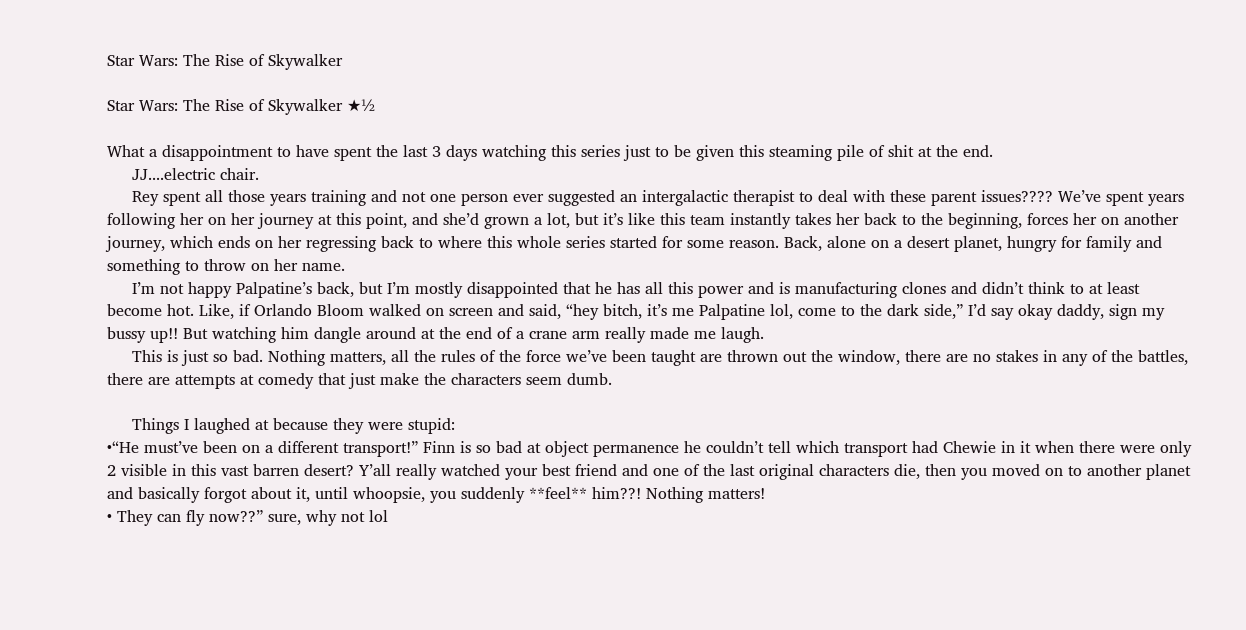Star Wars: The Rise of Skywalker

Star Wars: The Rise of Skywalker ★½

What a disappointment to have spent the last 3 days watching this series just to be given this steaming pile of shit at the end.
     JJ....electric chair.
     Rey spent all those years training and not one person ever suggested an intergalactic therapist to deal with these parent issues???? We’ve spent years following her on her journey at this point, and she’d grown a lot, but it’s like this team instantly takes her back to the beginning, forces her on another journey, which ends on her regressing back to where this whole series started for some reason. Back, alone on a desert planet, hungry for family and something to throw on her name.
     I’m not happy Palpatine’s back, but I’m mostly disappointed that he has all this power and is manufacturing clones and didn’t think to at least become hot. Like, if Orlando Bloom walked on screen and said, “hey bitch, it’s me Palpatine lol, come to the dark side,” I’d say okay daddy, sign my bussy up!! But watching him dangle around at the end of a crane arm really made me laugh.
     This is just so bad. Nothing matters, all the rules of the force we’ve been taught are thrown out the window, there are no stakes in any of the battles, there are attempts at comedy that just make the characters seem dumb.

     Things I laughed at because they were stupid:
•“He must’ve been on a different transport!” Finn is so bad at object permanence he couldn’t tell which transport had Chewie in it when there were only 2 visible in this vast barren desert? Y’all really watched your best friend and one of the last original characters die, then you moved on to another planet and basically forgot about it, until whoopsie, you suddenly **feel** him??! Nothing matters!
• They can fly now??” sure, why not lol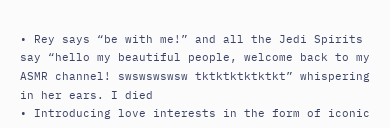• Rey says “be with me!” and all the Jedi Spirits say “hello my beautiful people, welcome back to my ASMR channel! swswswswsw tktktktktktkt” whispering in her ears. I died
• Introducing love interests in the form of iconic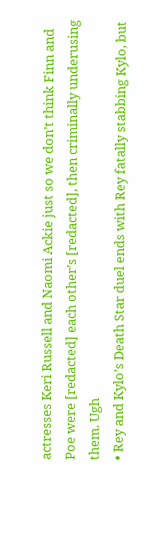actresses Keri Russell and Naomi Ackie just so we don’t think Finn and Poe were [redacted] each other’s [redacted], then criminally underusing them. Ugh
• Rey and Kylo’s Death Star duel ends with Rey fatally stabbing Kylo, but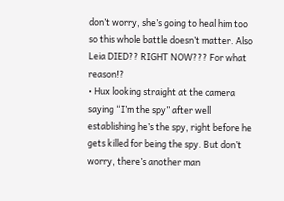don’t worry, she’s going to heal him too so this whole battle doesn’t matter. Also Leia DIED?? RIGHT NOW??? For what reason!?
• Hux looking straight at the camera saying “I’m the spy” after well establishing he’s the spy, right before he gets killed for being the spy. But don’t worry, there’s another man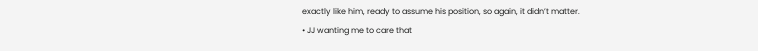exactly like him, ready to assume his position, so again, it didn’t matter.
• JJ wanting me to care that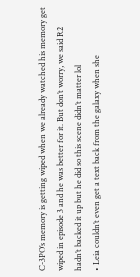C-3PO’s memory is getting wiped when we already watched his memory get wiped in episode 3 and he was better for it. But don’t worry, we said R2 hadn’t backed it up but he did so this scene didn’t matter lol
• Leia couldn’t even get a text back from the galaxy when she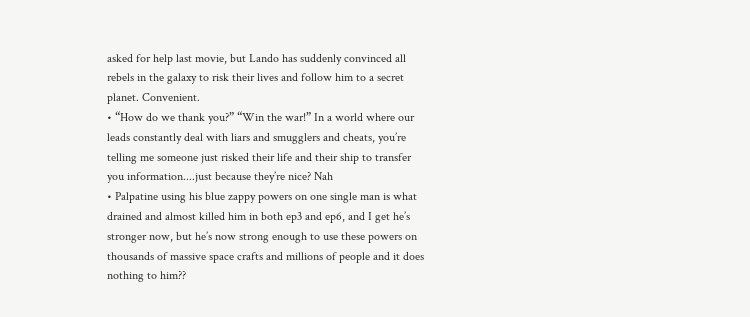asked for help last movie, but Lando has suddenly convinced all rebels in the galaxy to risk their lives and follow him to a secret planet. Convenient.
• “How do we thank you?” “Win the war!” In a world where our leads constantly deal with liars and smugglers and cheats, you’re telling me someone just risked their life and their ship to transfer you information....just because they’re nice? Nah
• Palpatine using his blue zappy powers on one single man is what drained and almost killed him in both ep3 and ep6, and I get he’s stronger now, but he’s now strong enough to use these powers on thousands of massive space crafts and millions of people and it does nothing to him??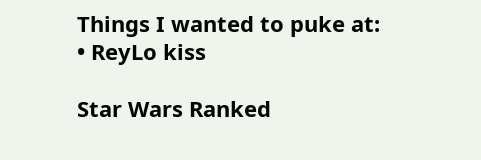Things I wanted to puke at:
• ReyLo kiss

Star Wars Ranked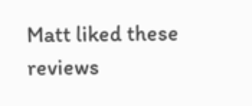Matt liked these reviews